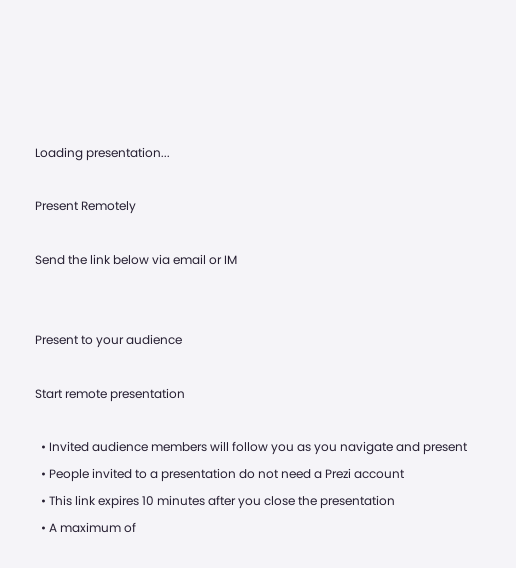Loading presentation...

Present Remotely

Send the link below via email or IM


Present to your audience

Start remote presentation

  • Invited audience members will follow you as you navigate and present
  • People invited to a presentation do not need a Prezi account
  • This link expires 10 minutes after you close the presentation
  • A maximum of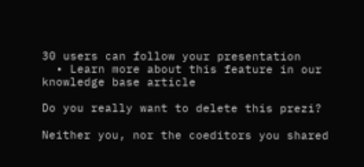30 users can follow your presentation
  • Learn more about this feature in our knowledge base article

Do you really want to delete this prezi?

Neither you, nor the coeditors you shared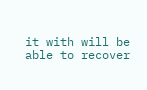it with will be able to recover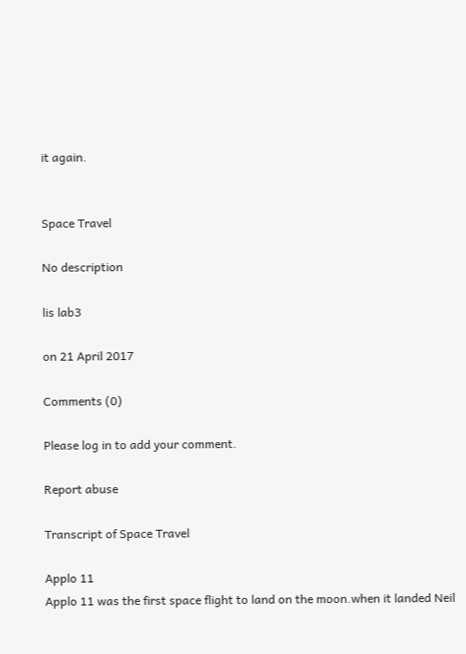it again.


Space Travel

No description

lis lab3

on 21 April 2017

Comments (0)

Please log in to add your comment.

Report abuse

Transcript of Space Travel

Applo 11
Applo 11 was the first space flight to land on the moon.when it landed Neil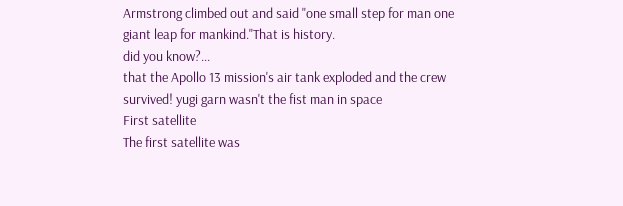Armstrong climbed out and said "one small step for man one giant leap for mankind."That is history.
did you know?...
that the Apollo 13 mission's air tank exploded and the crew survived! yugi garn wasn't the fist man in space
First satellite
The first satellite was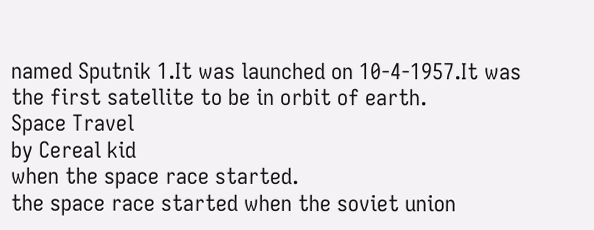named Sputnik 1.It was launched on 10-4-1957.It was the first satellite to be in orbit of earth.
Space Travel
by Cereal kid
when the space race started.
the space race started when the soviet union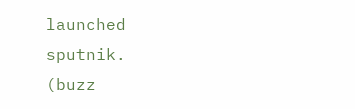launched sputnik.
(buzz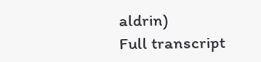aldrin)
Full transcript